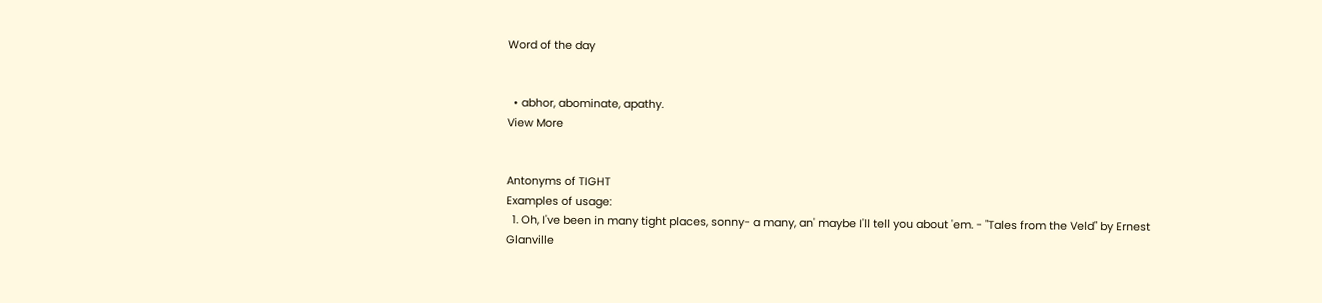Word of the day


  • abhor, abominate, apathy.
View More


Antonyms of TIGHT
Examples of usage:
  1. Oh, I've been in many tight places, sonny- a many, an' maybe I'll tell you about 'em. - "Tales from the Veld" by Ernest Glanville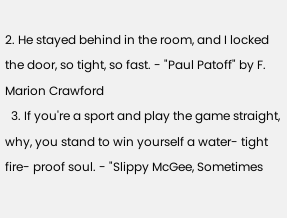2. He stayed behind in the room, and I locked the door, so tight, so fast. - "Paul Patoff" by F. Marion Crawford
  3. If you're a sport and play the game straight, why, you stand to win yourself a water- tight fire- proof soul. - "Slippy McGee, Sometimes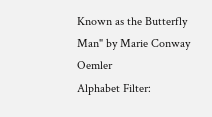Known as the Butterfly Man" by Marie Conway Oemler
Alphabet Filter: